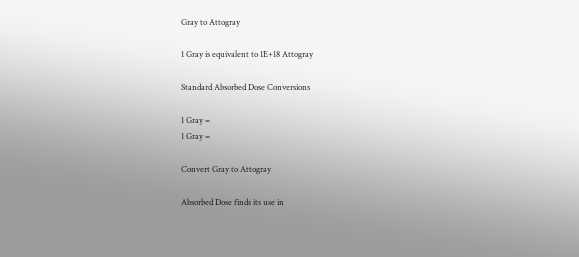Gray to Attogray

1 Gray is equivalent to 1E+18 Attogray

Standard Absorbed Dose Conversions

1 Gray =
1 Gray =

Convert Gray to Attogray

Absorbed Dose finds its use in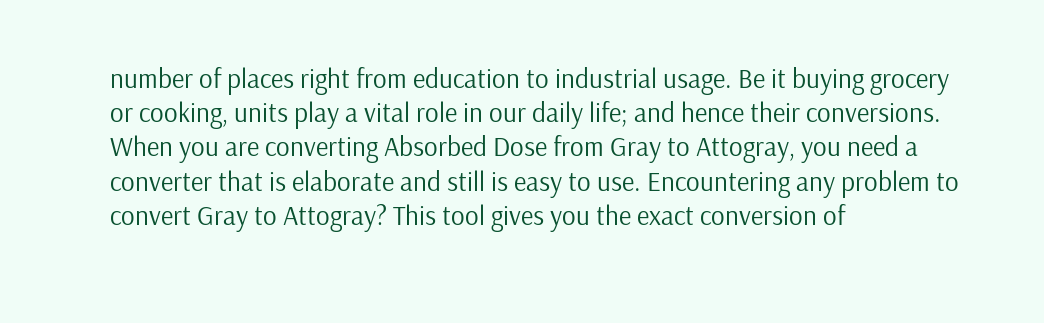number of places right from education to industrial usage. Be it buying grocery or cooking, units play a vital role in our daily life; and hence their conversions. When you are converting Absorbed Dose from Gray to Attogray, you need a converter that is elaborate and still is easy to use. Encountering any problem to convert Gray to Attogray? This tool gives you the exact conversion of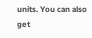units. You can also get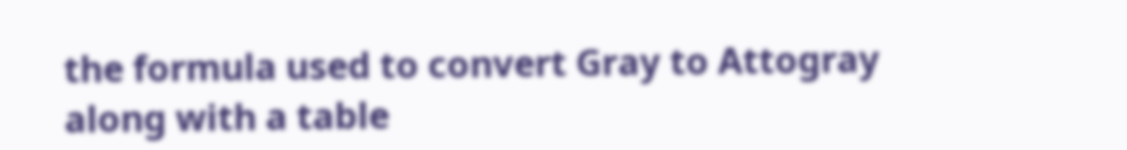the formula used to convert Gray to Attogray along with a table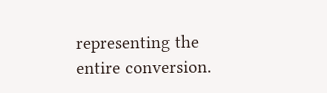representing the entire conversion.